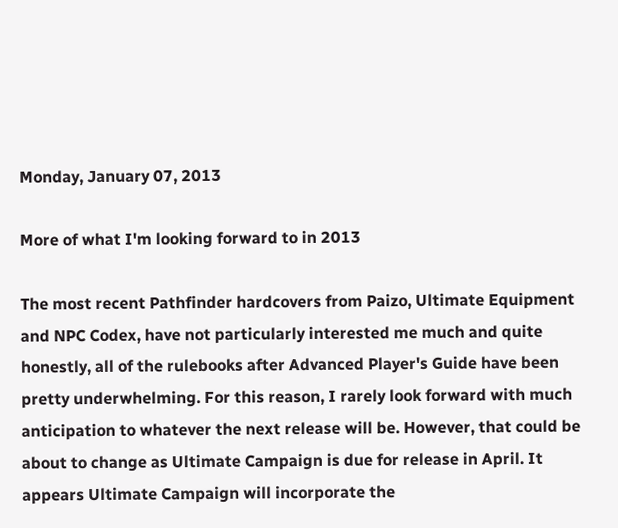Monday, January 07, 2013

More of what I'm looking forward to in 2013

The most recent Pathfinder hardcovers from Paizo, Ultimate Equipment and NPC Codex, have not particularly interested me much and quite honestly, all of the rulebooks after Advanced Player's Guide have been pretty underwhelming. For this reason, I rarely look forward with much anticipation to whatever the next release will be. However, that could be about to change as Ultimate Campaign is due for release in April. It appears Ultimate Campaign will incorporate the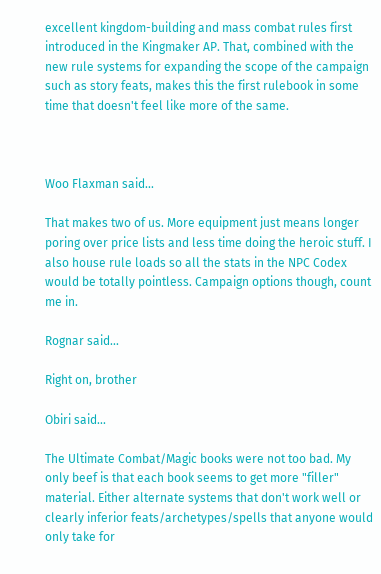excellent kingdom-building and mass combat rules first introduced in the Kingmaker AP. That, combined with the new rule systems for expanding the scope of the campaign such as story feats, makes this the first rulebook in some time that doesn't feel like more of the same.



Woo Flaxman said...

That makes two of us. More equipment just means longer poring over price lists and less time doing the heroic stuff. I also house rule loads so all the stats in the NPC Codex would be totally pointless. Campaign options though, count me in.

Rognar said...

Right on, brother

Obiri said...

The Ultimate Combat/Magic books were not too bad. My only beef is that each book seems to get more "filler" material. Either alternate systems that don't work well or clearly inferior feats/archetypes/spells that anyone would only take for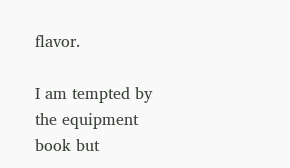flavor.

I am tempted by the equipment book but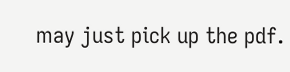may just pick up the pdf.